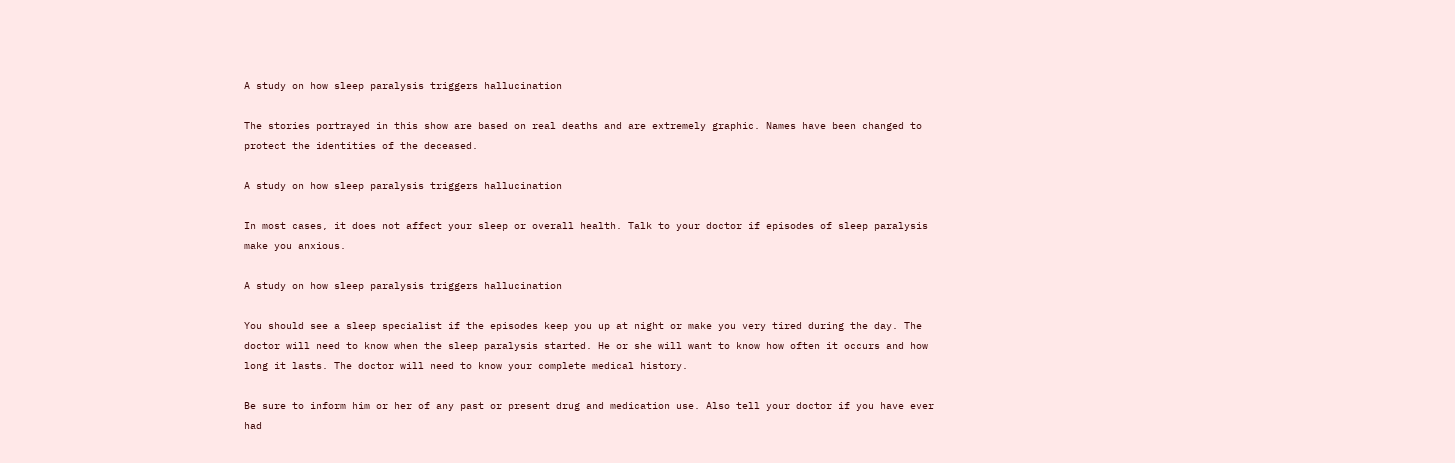A study on how sleep paralysis triggers hallucination

The stories portrayed in this show are based on real deaths and are extremely graphic. Names have been changed to protect the identities of the deceased.

A study on how sleep paralysis triggers hallucination

In most cases, it does not affect your sleep or overall health. Talk to your doctor if episodes of sleep paralysis make you anxious.

A study on how sleep paralysis triggers hallucination

You should see a sleep specialist if the episodes keep you up at night or make you very tired during the day. The doctor will need to know when the sleep paralysis started. He or she will want to know how often it occurs and how long it lasts. The doctor will need to know your complete medical history.

Be sure to inform him or her of any past or present drug and medication use. Also tell your doctor if you have ever had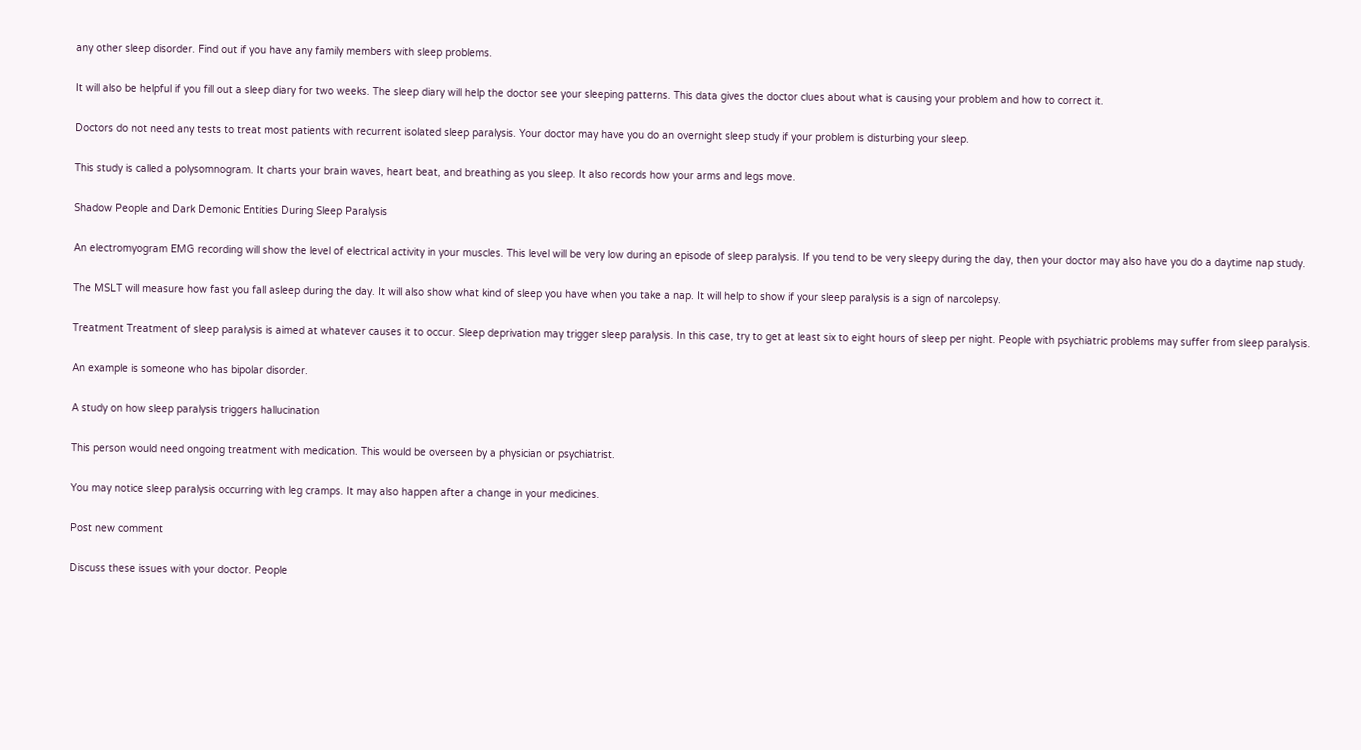any other sleep disorder. Find out if you have any family members with sleep problems.

It will also be helpful if you fill out a sleep diary for two weeks. The sleep diary will help the doctor see your sleeping patterns. This data gives the doctor clues about what is causing your problem and how to correct it.

Doctors do not need any tests to treat most patients with recurrent isolated sleep paralysis. Your doctor may have you do an overnight sleep study if your problem is disturbing your sleep.

This study is called a polysomnogram. It charts your brain waves, heart beat, and breathing as you sleep. It also records how your arms and legs move.

Shadow People and Dark Demonic Entities During Sleep Paralysis

An electromyogram EMG recording will show the level of electrical activity in your muscles. This level will be very low during an episode of sleep paralysis. If you tend to be very sleepy during the day, then your doctor may also have you do a daytime nap study.

The MSLT will measure how fast you fall asleep during the day. It will also show what kind of sleep you have when you take a nap. It will help to show if your sleep paralysis is a sign of narcolepsy.

Treatment Treatment of sleep paralysis is aimed at whatever causes it to occur. Sleep deprivation may trigger sleep paralysis. In this case, try to get at least six to eight hours of sleep per night. People with psychiatric problems may suffer from sleep paralysis.

An example is someone who has bipolar disorder.

A study on how sleep paralysis triggers hallucination

This person would need ongoing treatment with medication. This would be overseen by a physician or psychiatrist.

You may notice sleep paralysis occurring with leg cramps. It may also happen after a change in your medicines.

Post new comment

Discuss these issues with your doctor. People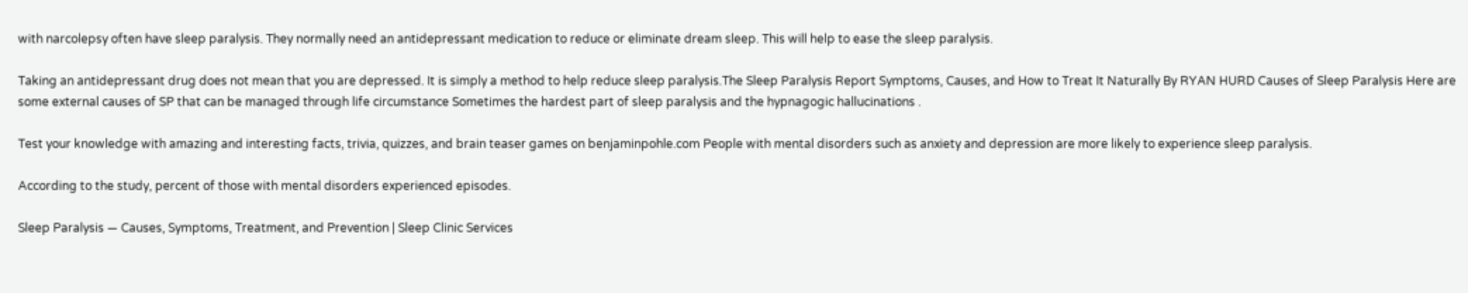with narcolepsy often have sleep paralysis. They normally need an antidepressant medication to reduce or eliminate dream sleep. This will help to ease the sleep paralysis.

Taking an antidepressant drug does not mean that you are depressed. It is simply a method to help reduce sleep paralysis.The Sleep Paralysis Report Symptoms, Causes, and How to Treat It Naturally By RYAN HURD Causes of Sleep Paralysis Here are some external causes of SP that can be managed through life circumstance Sometimes the hardest part of sleep paralysis and the hypnagogic hallucinations .

Test your knowledge with amazing and interesting facts, trivia, quizzes, and brain teaser games on benjaminpohle.com People with mental disorders such as anxiety and depression are more likely to experience sleep paralysis.

According to the study, percent of those with mental disorders experienced episodes.

Sleep Paralysis — Causes, Symptoms, Treatment, and Prevention | Sleep Clinic Services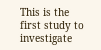This is the first study to investigate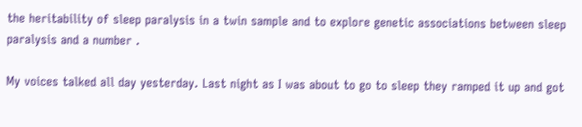the heritability of sleep paralysis in a twin sample and to explore genetic associations between sleep paralysis and a number .

My voices talked all day yesterday. Last night as I was about to go to sleep they ramped it up and got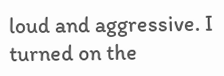loud and aggressive. I turned on the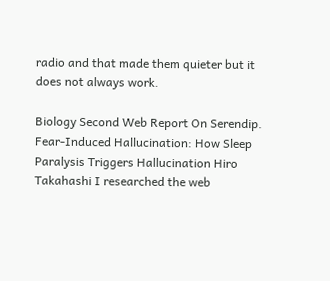radio and that made them quieter but it does not always work.

Biology Second Web Report On Serendip. Fear-Induced Hallucination: How Sleep Paralysis Triggers Hallucination Hiro Takahashi I researched the web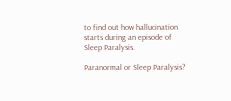to find out how hallucination starts during an episode of Sleep Paralysis.

Paranormal or Sleep Paralysis?